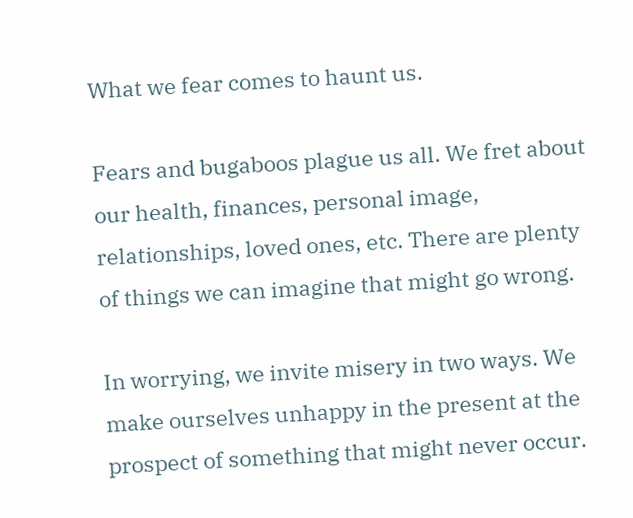What we fear comes to haunt us.

Fears and bugaboos plague us all. We fret about our health, finances, personal image, relationships, loved ones, etc. There are plenty of things we can imagine that might go wrong.

In worrying, we invite misery in two ways. We make ourselves unhappy in the present at the prospect of something that might never occur.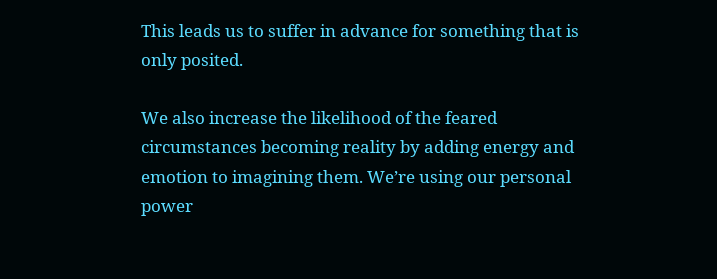This leads us to suffer in advance for something that is only posited.

We also increase the likelihood of the feared circumstances becoming reality by adding energy and emotion to imagining them. We’re using our personal power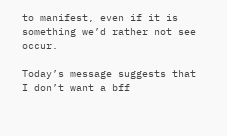to manifest, even if it is something we’d rather not see occur.

Today’s message suggests that I don’t want a bff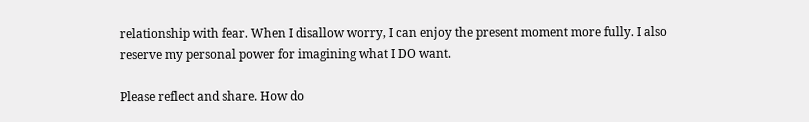relationship with fear. When I disallow worry, I can enjoy the present moment more fully. I also reserve my personal power for imagining what I DO want.

Please reflect and share. How do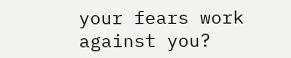your fears work against you?